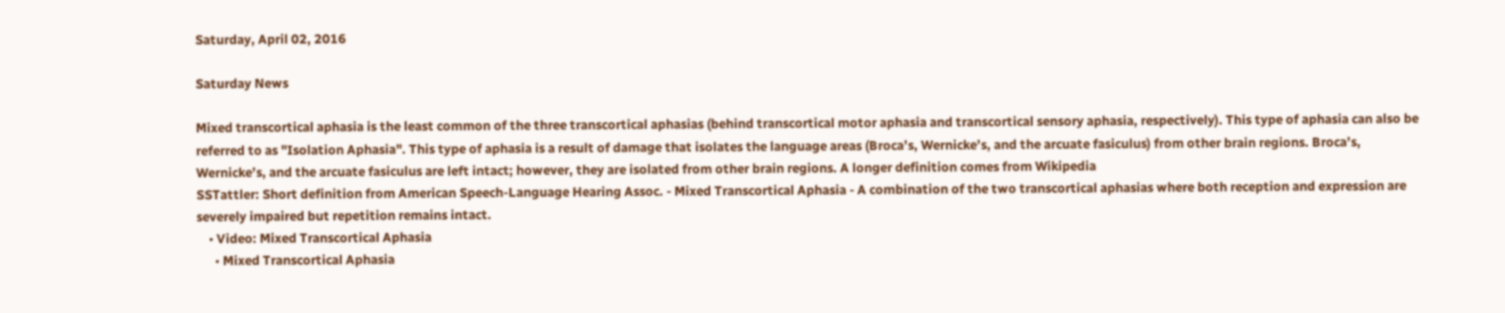Saturday, April 02, 2016

Saturday News

Mixed transcortical aphasia is the least common of the three transcortical aphasias (behind transcortical motor aphasia and transcortical sensory aphasia, respectively). This type of aphasia can also be referred to as "Isolation Aphasia". This type of aphasia is a result of damage that isolates the language areas (Broca’s, Wernicke’s, and the arcuate fasiculus) from other brain regions. Broca’s, Wernicke’s, and the arcuate fasiculus are left intact; however, they are isolated from other brain regions. A longer definition comes from Wikipedia
SSTattler: Short definition from American Speech-Language Hearing Assoc. - Mixed Transcortical Aphasia - A combination of the two transcortical aphasias where both reception and expression are severely impaired but repetition remains intact.
    • Video: Mixed Transcortical Aphasia
      • Mixed Transcortical Aphasia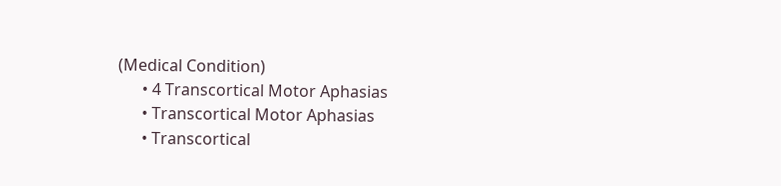(Medical Condition)
      • 4 Transcortical Motor Aphasias
      • Transcortical Motor Aphasias
      • Transcortical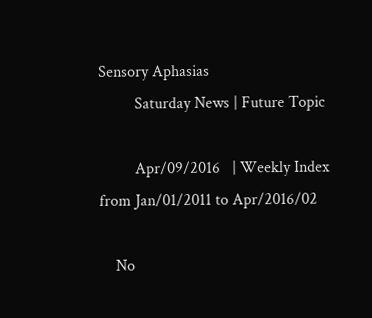Sensory Aphasias
         Saturday News | Future Topic

         Apr/09/2016   | Weekly Index from Jan/01/2011 to Apr/2016/02

    No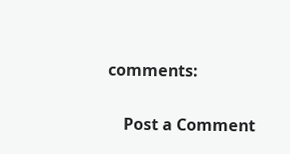comments:

    Post a Comment